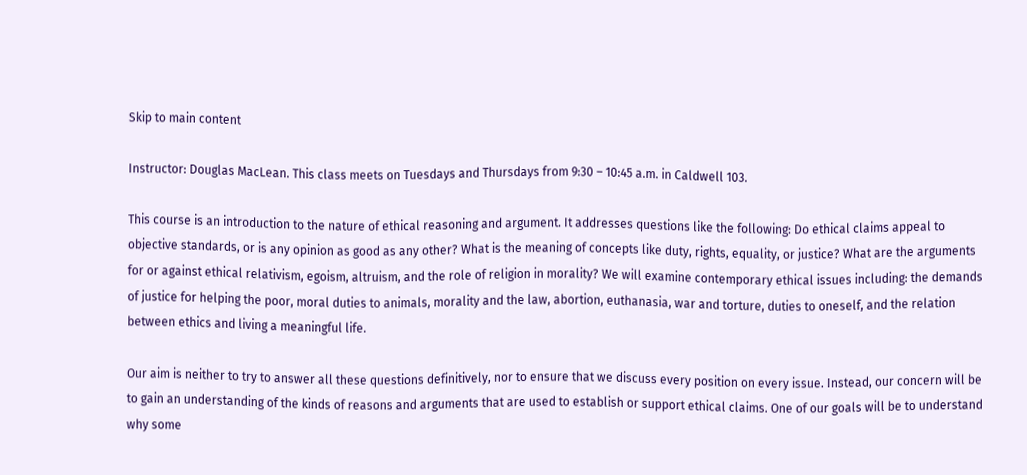Skip to main content

Instructor: Douglas MacLean. This class meets on Tuesdays and Thursdays from 9:30 – 10:45 a.m. in Caldwell 103.

This course is an introduction to the nature of ethical reasoning and argument. It addresses questions like the following: Do ethical claims appeal to objective standards, or is any opinion as good as any other? What is the meaning of concepts like duty, rights, equality, or justice? What are the arguments for or against ethical relativism, egoism, altruism, and the role of religion in morality? We will examine contemporary ethical issues including: the demands of justice for helping the poor, moral duties to animals, morality and the law, abortion, euthanasia, war and torture, duties to oneself, and the relation between ethics and living a meaningful life.

Our aim is neither to try to answer all these questions definitively, nor to ensure that we discuss every position on every issue. Instead, our concern will be to gain an understanding of the kinds of reasons and arguments that are used to establish or support ethical claims. One of our goals will be to understand why some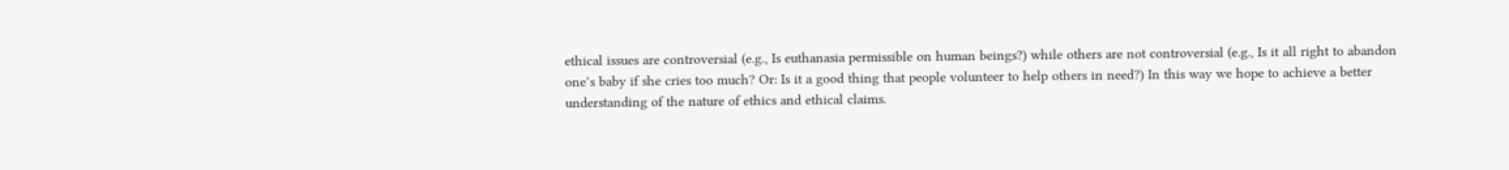ethical issues are controversial (e.g., Is euthanasia permissible on human beings?) while others are not controversial (e.g., Is it all right to abandon one’s baby if she cries too much? Or: Is it a good thing that people volunteer to help others in need?) In this way we hope to achieve a better understanding of the nature of ethics and ethical claims.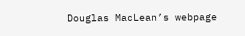Douglas MacLean’s webpage